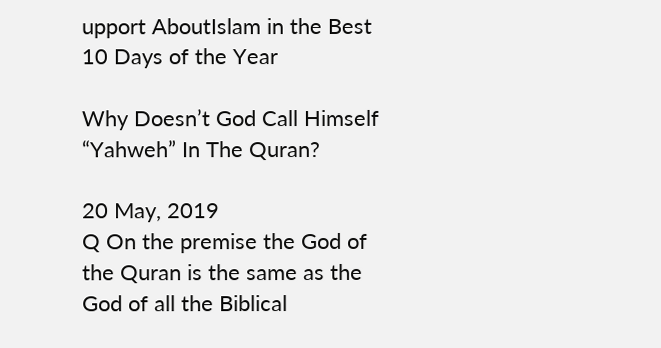upport AboutIslam in the Best 10 Days of the Year

Why Doesn’t God Call Himself “Yahweh” In The Quran?

20 May, 2019
Q On the premise the God of the Quran is the same as the God of all the Biblical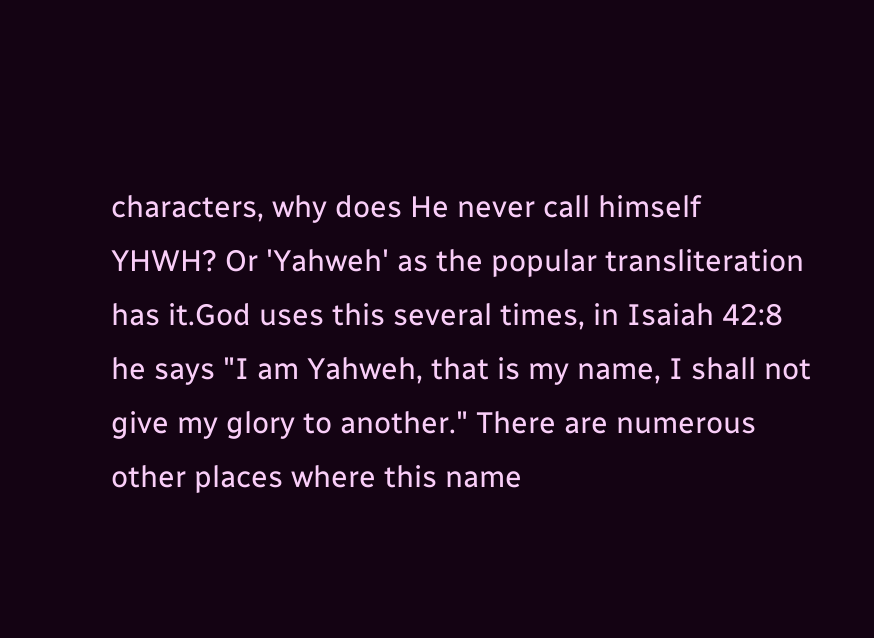characters, why does He never call himself YHWH? Or 'Yahweh' as the popular transliteration has it.God uses this several times, in Isaiah 42:8 he says "I am Yahweh, that is my name, I shall not give my glory to another." There are numerous other places where this name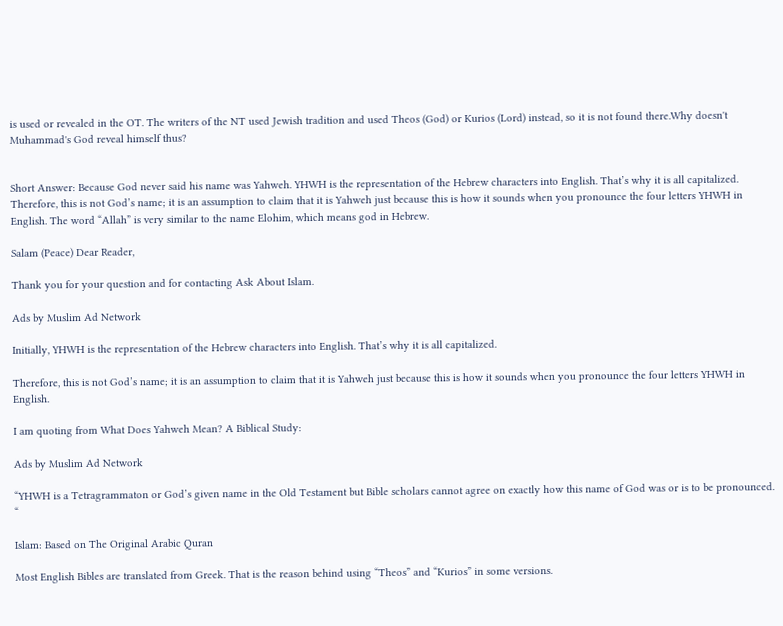is used or revealed in the OT. The writers of the NT used Jewish tradition and used Theos (God) or Kurios (Lord) instead, so it is not found there.Why doesn't Muhammad's God reveal himself thus?


Short Answer: Because God never said his name was Yahweh. YHWH is the representation of the Hebrew characters into English. That’s why it is all capitalized. Therefore, this is not God’s name; it is an assumption to claim that it is Yahweh just because this is how it sounds when you pronounce the four letters YHWH in English. The word “Allah” is very similar to the name Elohim, which means god in Hebrew.

Salam (Peace) Dear Reader,

Thank you for your question and for contacting Ask About Islam.

Ads by Muslim Ad Network

Initially, YHWH is the representation of the Hebrew characters into English. That’s why it is all capitalized.

Therefore, this is not God’s name; it is an assumption to claim that it is Yahweh just because this is how it sounds when you pronounce the four letters YHWH in English.

I am quoting from What Does Yahweh Mean? A Biblical Study:

Ads by Muslim Ad Network

“YHWH is a Tetragrammaton or God’s given name in the Old Testament but Bible scholars cannot agree on exactly how this name of God was or is to be pronounced. “

Islam: Based on The Original Arabic Quran

Most English Bibles are translated from Greek. That is the reason behind using “Theos” and “Kurios” in some versions.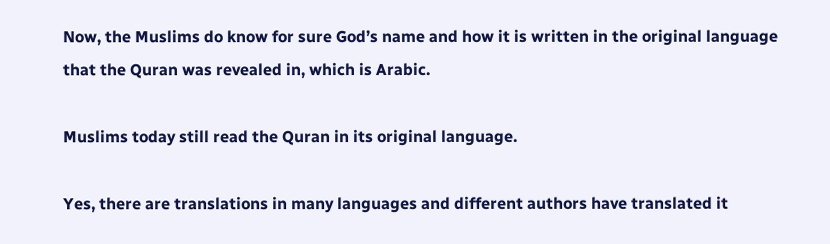Now, the Muslims do know for sure God’s name and how it is written in the original language that the Quran was revealed in, which is Arabic.

Muslims today still read the Quran in its original language.

Yes, there are translations in many languages and different authors have translated it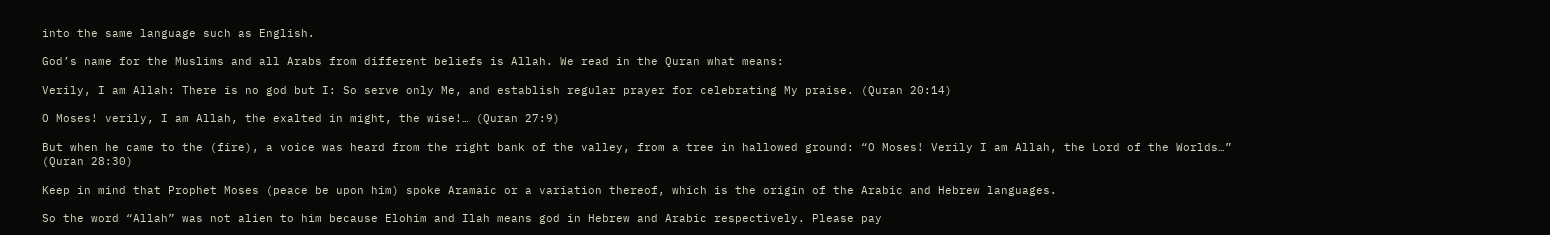into the same language such as English.

God’s name for the Muslims and all Arabs from different beliefs is Allah. We read in the Quran what means:

Verily, I am Allah: There is no god but I: So serve only Me, and establish regular prayer for celebrating My praise. (Quran 20:14)

O Moses! verily, I am Allah, the exalted in might, the wise!… (Quran 27:9)

But when he came to the (fire), a voice was heard from the right bank of the valley, from a tree in hallowed ground: “O Moses! Verily I am Allah, the Lord of the Worlds…” (Quran 28:30)

Keep in mind that Prophet Moses (peace be upon him) spoke Aramaic or a variation thereof, which is the origin of the Arabic and Hebrew languages.

So the word “Allah” was not alien to him because Elohim and Ilah means god in Hebrew and Arabic respectively. Please pay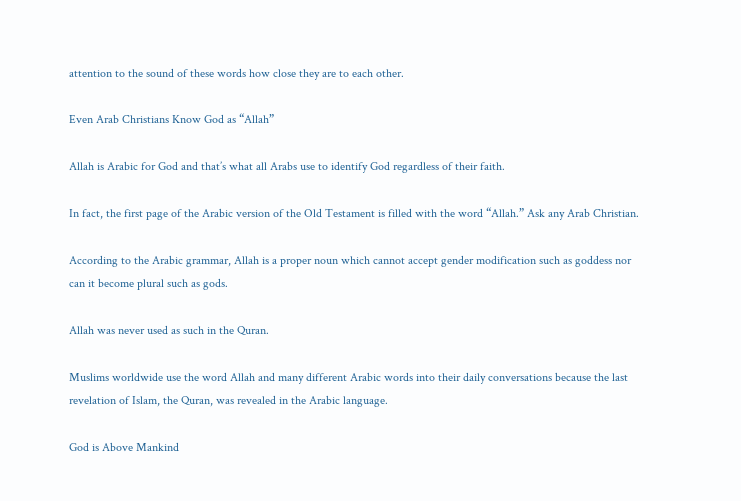attention to the sound of these words how close they are to each other.

Even Arab Christians Know God as “Allah”

Allah is Arabic for God and that’s what all Arabs use to identify God regardless of their faith.

In fact, the first page of the Arabic version of the Old Testament is filled with the word “Allah.” Ask any Arab Christian.

According to the Arabic grammar, Allah is a proper noun which cannot accept gender modification such as goddess nor can it become plural such as gods.

Allah was never used as such in the Quran.

Muslims worldwide use the word Allah and many different Arabic words into their daily conversations because the last revelation of Islam, the Quran, was revealed in the Arabic language.

God is Above Mankind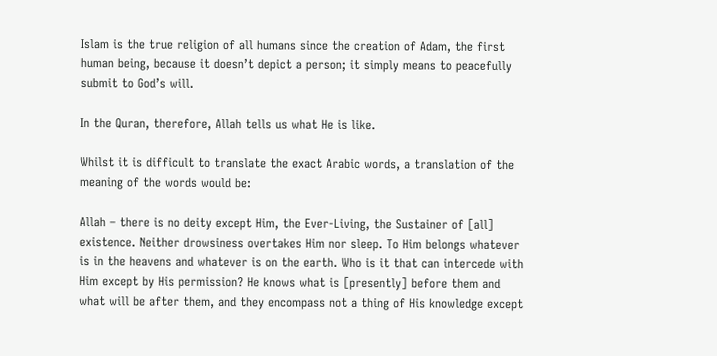Islam is the true religion of all humans since the creation of Adam, the first human being, because it doesn’t depict a person; it simply means to peacefully submit to God’s will.

In the Quran, therefore, Allah tells us what He is like.

Whilst it is difficult to translate the exact Arabic words, a translation of the meaning of the words would be:

Allah – there is no deity except Him, the Ever-Living, the Sustainer of [all] existence. Neither drowsiness overtakes Him nor sleep. To Him belongs whatever is in the heavens and whatever is on the earth. Who is it that can intercede with Him except by His permission? He knows what is [presently] before them and what will be after them, and they encompass not a thing of His knowledge except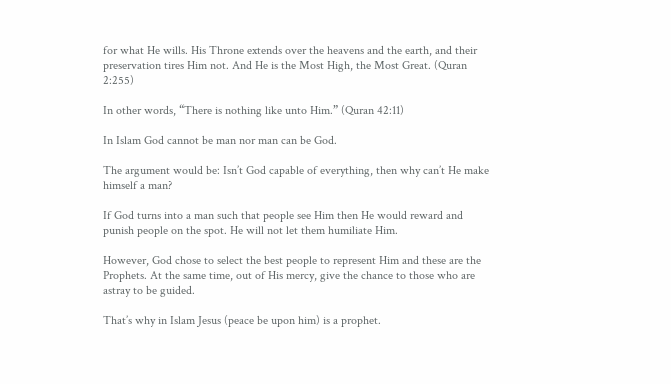for what He wills. His Throne extends over the heavens and the earth, and their preservation tires Him not. And He is the Most High, the Most Great. (Quran 2:255)

In other words, “There is nothing like unto Him.” (Quran 42:11)

In Islam God cannot be man nor man can be God.

The argument would be: Isn’t God capable of everything, then why can’t He make himself a man?

If God turns into a man such that people see Him then He would reward and punish people on the spot. He will not let them humiliate Him.

However, God chose to select the best people to represent Him and these are the Prophets. At the same time, out of His mercy, give the chance to those who are astray to be guided.

That’s why in Islam Jesus (peace be upon him) is a prophet.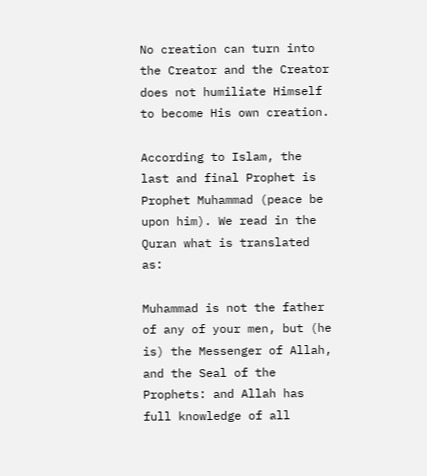No creation can turn into the Creator and the Creator does not humiliate Himself to become His own creation.

According to Islam, the last and final Prophet is Prophet Muhammad (peace be upon him). We read in the Quran what is translated as:

Muhammad is not the father of any of your men, but (he is) the Messenger of Allah, and the Seal of the Prophets: and Allah has full knowledge of all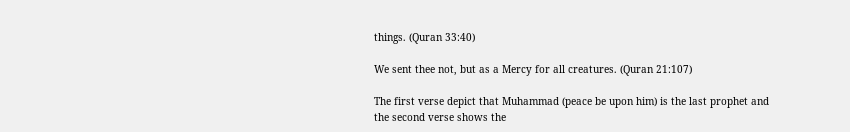things. (Quran 33:40)

We sent thee not, but as a Mercy for all creatures. (Quran 21:107)

The first verse depict that Muhammad (peace be upon him) is the last prophet and the second verse shows the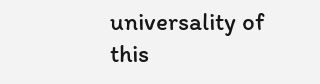universality of this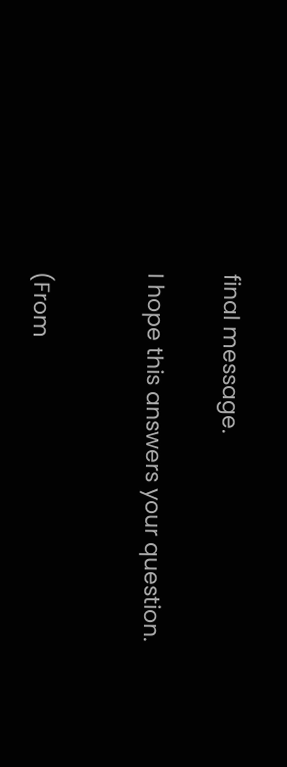final message.

I hope this answers your question.


(From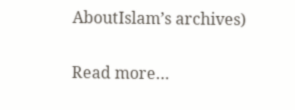AboutIslam’s archives)

Read more…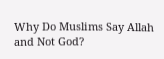Why Do Muslims Say Allah and Not God?